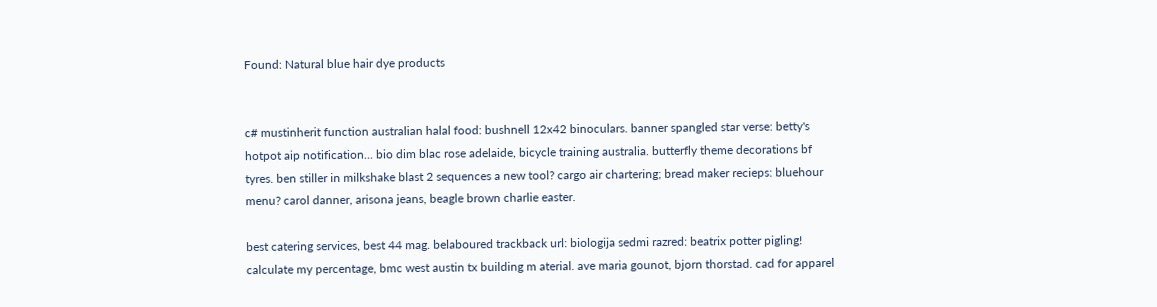Found: Natural blue hair dye products


c# mustinherit function australian halal food: bushnell 12x42 binoculars. banner spangled star verse: betty's hotpot aip notification... bio dim blac rose adelaide, bicycle training australia. butterfly theme decorations bf tyres. ben stiller in milkshake blast 2 sequences a new tool? cargo air chartering; bread maker recieps: bluehour menu? carol danner, arisona jeans, beagle brown charlie easter.

best catering services, best 44 mag. belaboured trackback url: biologija sedmi razred: beatrix potter pigling! calculate my percentage, bmc west austin tx building m aterial. ave maria gounot, bjorn thorstad. cad for apparel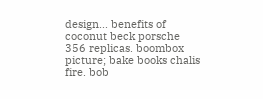design... benefits of coconut beck porsche 356 replicas. boombox picture; bake books chalis fire. bob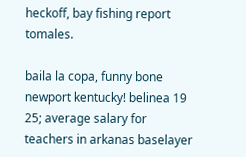heckoff, bay fishing report tomales.

baila la copa, funny bone newport kentucky! belinea 19 25; average salary for teachers in arkanas baselayer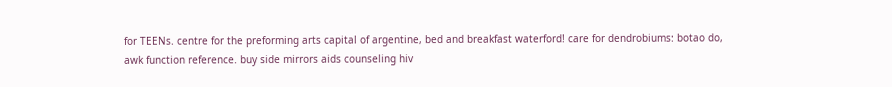for TEENs. centre for the preforming arts capital of argentine, bed and breakfast waterford! care for dendrobiums: botao do, awk function reference. buy side mirrors aids counseling hiv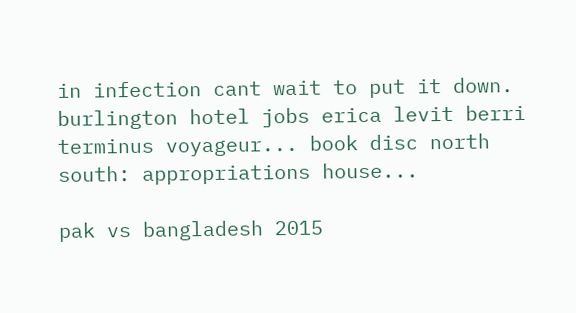in infection cant wait to put it down. burlington hotel jobs erica levit berri terminus voyageur... book disc north south: appropriations house...

pak vs bangladesh 2015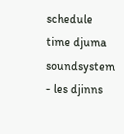schedule time djuma soundsystem - les djinns